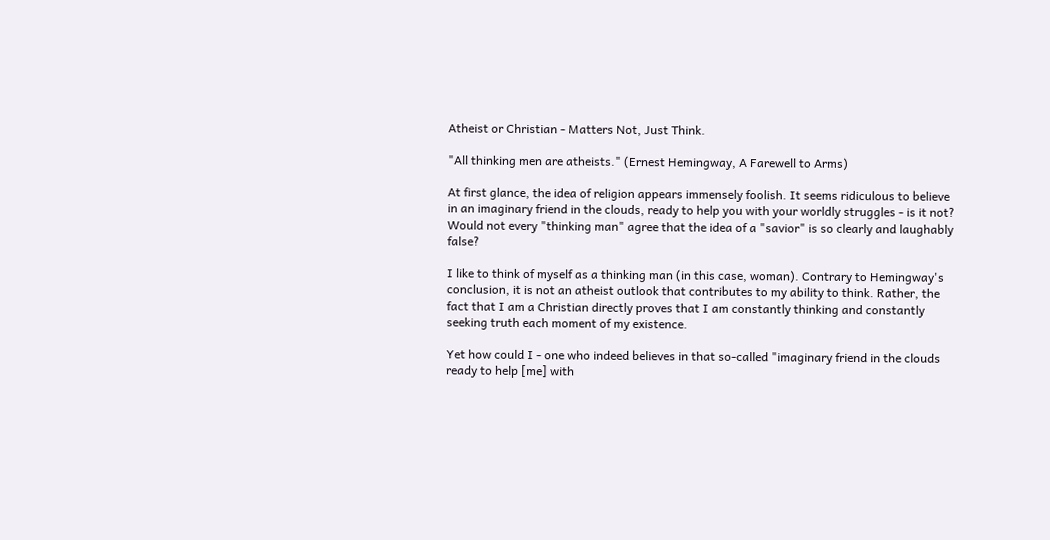Atheist or Christian - Matters Not, Just Think.

"All thinking men are atheists." (Ernest Hemingway, A Farewell to Arms)

At first glance, the idea of religion appears immensely foolish. It seems ridiculous to believe in an imaginary friend in the clouds, ready to help you with your worldly struggles - is it not? Would not every "thinking man" agree that the idea of a "savior" is so clearly and laughably false?

I like to think of myself as a thinking man (in this case, woman). Contrary to Hemingway's conclusion, it is not an atheist outlook that contributes to my ability to think. Rather, the fact that I am a Christian directly proves that I am constantly thinking and constantly seeking truth each moment of my existence.

Yet how could I - one who indeed believes in that so-called "imaginary friend in the clouds ready to help [me] with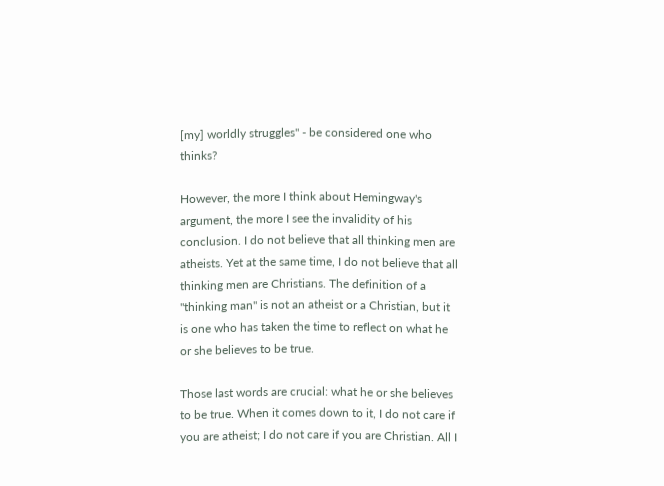[my] worldly struggles" - be considered one who thinks?

However, the more I think about Hemingway's argument, the more I see the invalidity of his conclusion. I do not believe that all thinking men are atheists. Yet at the same time, I do not believe that all thinking men are Christians. The definition of a "thinking man" is not an atheist or a Christian, but it is one who has taken the time to reflect on what he or she believes to be true.

Those last words are crucial: what he or she believes to be true. When it comes down to it, I do not care if you are atheist; I do not care if you are Christian. All I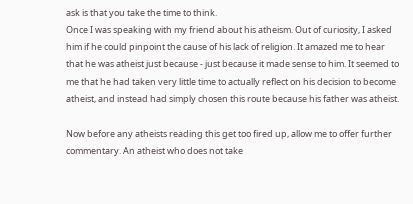ask is that you take the time to think.
Once I was speaking with my friend about his atheism. Out of curiosity, I asked him if he could pinpoint the cause of his lack of religion. It amazed me to hear that he was atheist just because - just because it made sense to him. It seemed to me that he had taken very little time to actually reflect on his decision to become atheist, and instead had simply chosen this route because his father was atheist.

Now before any atheists reading this get too fired up, allow me to offer further commentary. An atheist who does not take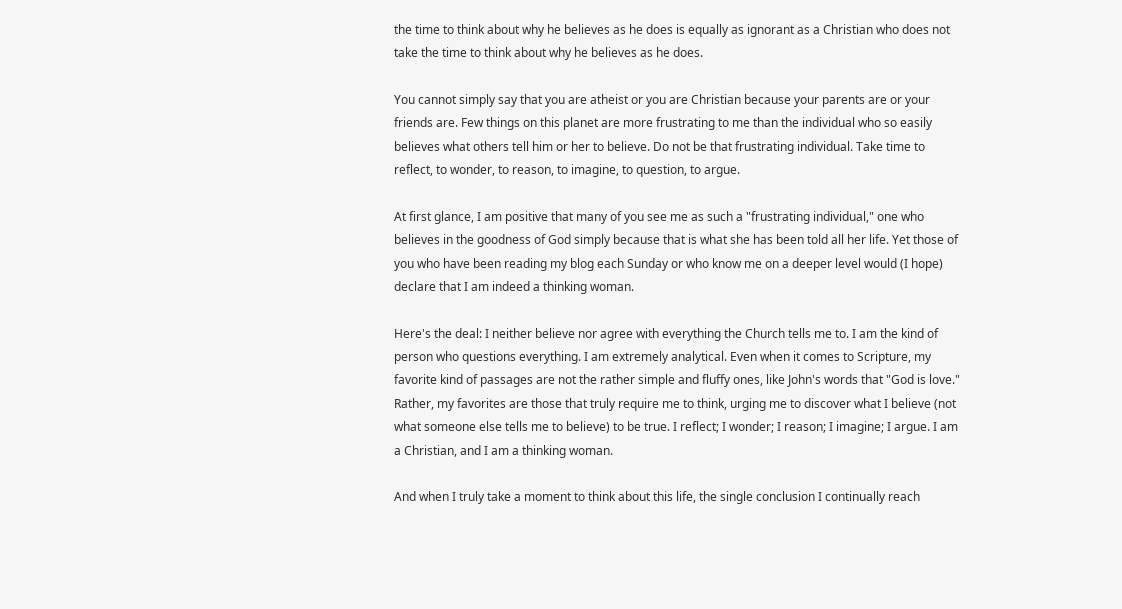the time to think about why he believes as he does is equally as ignorant as a Christian who does not take the time to think about why he believes as he does.

You cannot simply say that you are atheist or you are Christian because your parents are or your friends are. Few things on this planet are more frustrating to me than the individual who so easily believes what others tell him or her to believe. Do not be that frustrating individual. Take time to reflect, to wonder, to reason, to imagine, to question, to argue.

At first glance, I am positive that many of you see me as such a "frustrating individual," one who believes in the goodness of God simply because that is what she has been told all her life. Yet those of you who have been reading my blog each Sunday or who know me on a deeper level would (I hope) declare that I am indeed a thinking woman.

Here's the deal: I neither believe nor agree with everything the Church tells me to. I am the kind of person who questions everything. I am extremely analytical. Even when it comes to Scripture, my favorite kind of passages are not the rather simple and fluffy ones, like John's words that "God is love." Rather, my favorites are those that truly require me to think, urging me to discover what I believe (not what someone else tells me to believe) to be true. I reflect; I wonder; I reason; I imagine; I argue. I am a Christian, and I am a thinking woman.

And when I truly take a moment to think about this life, the single conclusion I continually reach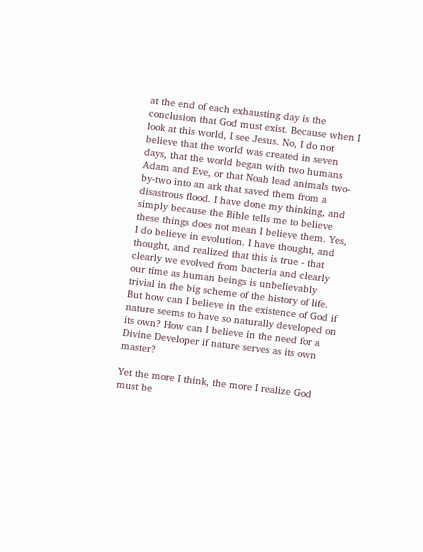at the end of each exhausting day is the conclusion that God must exist. Because when I look at this world, I see Jesus. No, I do not believe that the world was created in seven days, that the world began with two humans Adam and Eve, or that Noah lead animals two-by-two into an ark that saved them from a disastrous flood. I have done my thinking, and simply because the Bible tells me to believe these things does not mean I believe them. Yes, I do believe in evolution. I have thought, and thought, and realized that this is true - that clearly we evolved from bacteria and clearly our time as human beings is unbelievably trivial in the big scheme of the history of life. But how can I believe in the existence of God if nature seems to have so naturally developed on its own? How can I believe in the need for a Divine Developer if nature serves as its own master?

Yet the more I think, the more I realize God must be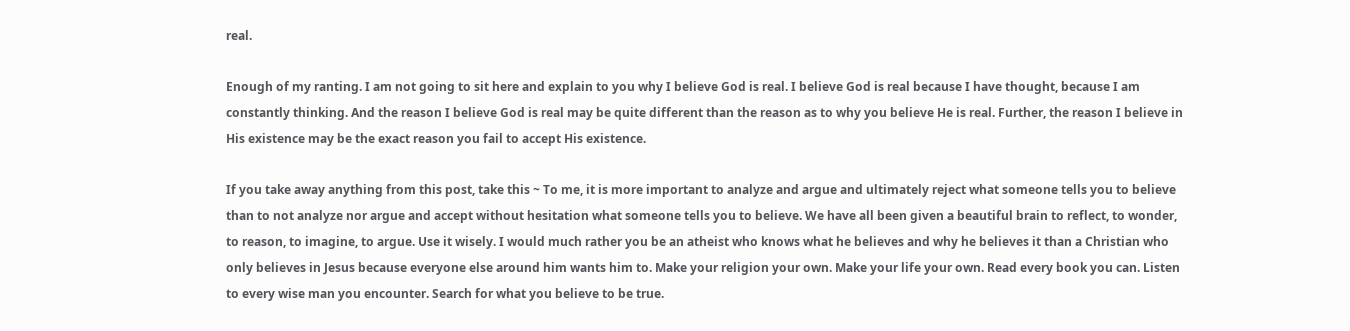real.

Enough of my ranting. I am not going to sit here and explain to you why I believe God is real. I believe God is real because I have thought, because I am constantly thinking. And the reason I believe God is real may be quite different than the reason as to why you believe He is real. Further, the reason I believe in His existence may be the exact reason you fail to accept His existence.

If you take away anything from this post, take this ~ To me, it is more important to analyze and argue and ultimately reject what someone tells you to believe than to not analyze nor argue and accept without hesitation what someone tells you to believe. We have all been given a beautiful brain to reflect, to wonder, to reason, to imagine, to argue. Use it wisely. I would much rather you be an atheist who knows what he believes and why he believes it than a Christian who only believes in Jesus because everyone else around him wants him to. Make your religion your own. Make your life your own. Read every book you can. Listen to every wise man you encounter. Search for what you believe to be true.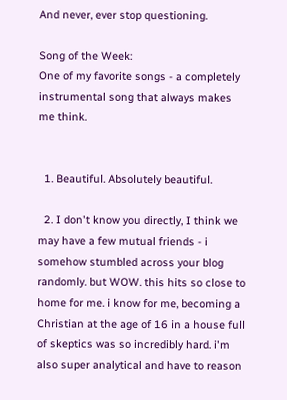And never, ever stop questioning.

Song of the Week:
One of my favorite songs - a completely instrumental song that always makes me think.


  1. Beautiful. Absolutely beautiful.

  2. I don't know you directly, I think we may have a few mutual friends - i somehow stumbled across your blog randomly. but WOW. this hits so close to home for me. i know for me, becoming a Christian at the age of 16 in a house full of skeptics was so incredibly hard. i'm also super analytical and have to reason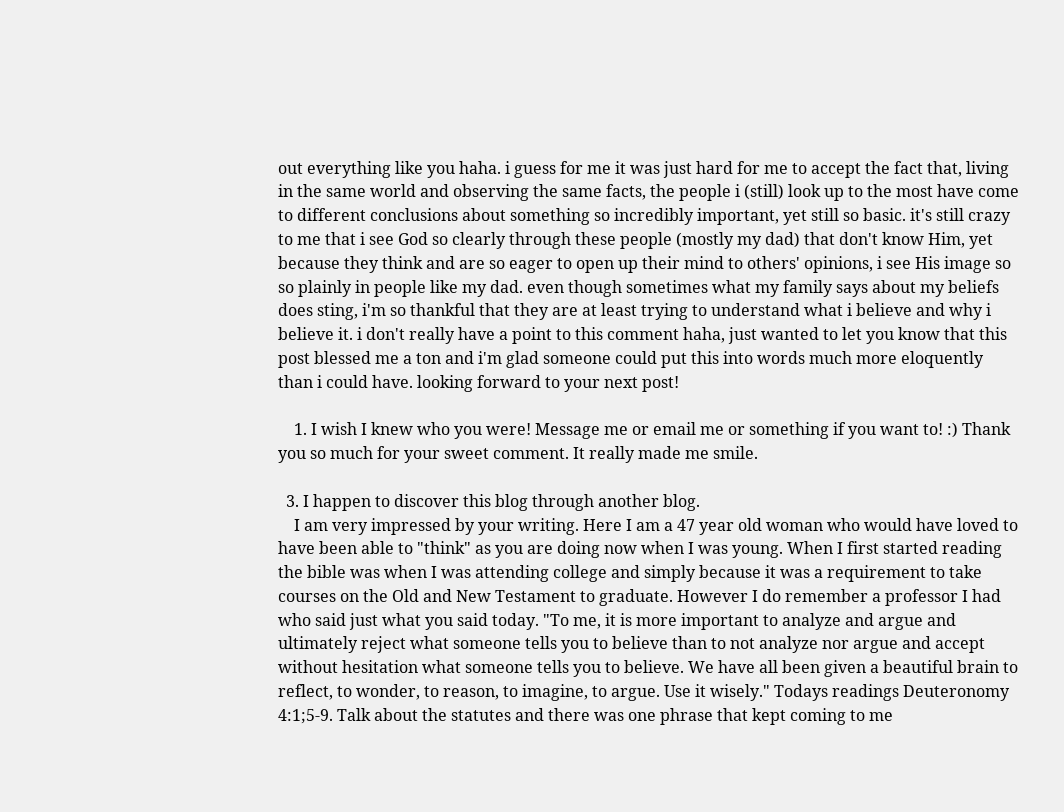out everything like you haha. i guess for me it was just hard for me to accept the fact that, living in the same world and observing the same facts, the people i (still) look up to the most have come to different conclusions about something so incredibly important, yet still so basic. it's still crazy to me that i see God so clearly through these people (mostly my dad) that don't know Him, yet because they think and are so eager to open up their mind to others' opinions, i see His image so so plainly in people like my dad. even though sometimes what my family says about my beliefs does sting, i'm so thankful that they are at least trying to understand what i believe and why i believe it. i don't really have a point to this comment haha, just wanted to let you know that this post blessed me a ton and i'm glad someone could put this into words much more eloquently than i could have. looking forward to your next post!

    1. I wish I knew who you were! Message me or email me or something if you want to! :) Thank you so much for your sweet comment. It really made me smile.

  3. I happen to discover this blog through another blog.
    I am very impressed by your writing. Here I am a 47 year old woman who would have loved to have been able to "think" as you are doing now when I was young. When I first started reading the bible was when I was attending college and simply because it was a requirement to take courses on the Old and New Testament to graduate. However I do remember a professor I had who said just what you said today. "To me, it is more important to analyze and argue and ultimately reject what someone tells you to believe than to not analyze nor argue and accept without hesitation what someone tells you to believe. We have all been given a beautiful brain to reflect, to wonder, to reason, to imagine, to argue. Use it wisely." Todays readings Deuteronomy 4:1;5-9. Talk about the statutes and there was one phrase that kept coming to me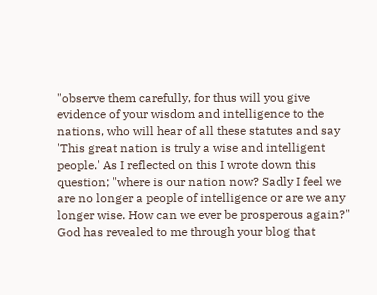"observe them carefully, for thus will you give evidence of your wisdom and intelligence to the nations, who will hear of all these statutes and say 'This great nation is truly a wise and intelligent people.' As I reflected on this I wrote down this question; "where is our nation now? Sadly I feel we are no longer a people of intelligence or are we any longer wise. How can we ever be prosperous again?" God has revealed to me through your blog that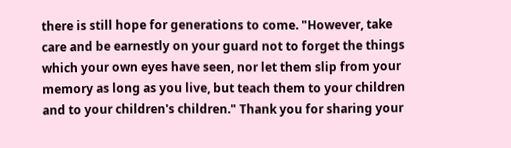there is still hope for generations to come. "However, take care and be earnestly on your guard not to forget the things which your own eyes have seen, nor let them slip from your memory as long as you live, but teach them to your children and to your children's children." Thank you for sharing your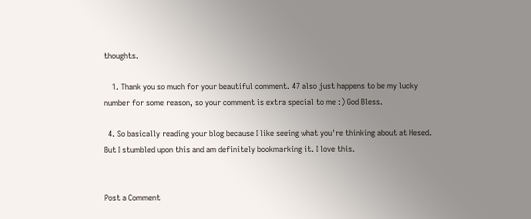thoughts.

    1. Thank you so much for your beautiful comment. 47 also just happens to be my lucky number for some reason, so your comment is extra special to me :) God Bless.

  4. So basically reading your blog because I like seeing what you're thinking about at Hesed. But I stumbled upon this and am definitely bookmarking it. I love this.


Post a Comment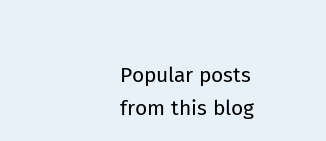Popular posts from this blog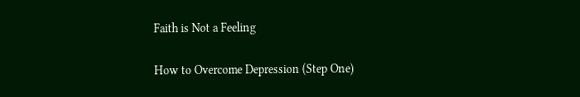Faith is Not a Feeling

How to Overcome Depression (Step One)